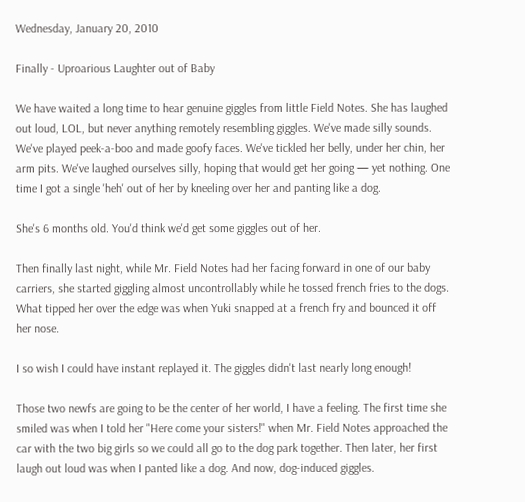Wednesday, January 20, 2010

Finally - Uproarious Laughter out of Baby

We have waited a long time to hear genuine giggles from little Field Notes. She has laughed out loud, LOL, but never anything remotely resembling giggles. We've made silly sounds. We've played peek-a-boo and made goofy faces. We've tickled her belly, under her chin, her arm pits. We've laughed ourselves silly, hoping that would get her going — yet nothing. One time I got a single 'heh' out of her by kneeling over her and panting like a dog.

She's 6 months old. You'd think we'd get some giggles out of her.

Then finally last night, while Mr. Field Notes had her facing forward in one of our baby carriers, she started giggling almost uncontrollably while he tossed french fries to the dogs. What tipped her over the edge was when Yuki snapped at a french fry and bounced it off her nose.

I so wish I could have instant replayed it. The giggles didn't last nearly long enough!

Those two newfs are going to be the center of her world, I have a feeling. The first time she smiled was when I told her "Here come your sisters!" when Mr. Field Notes approached the car with the two big girls so we could all go to the dog park together. Then later, her first laugh out loud was when I panted like a dog. And now, dog-induced giggles.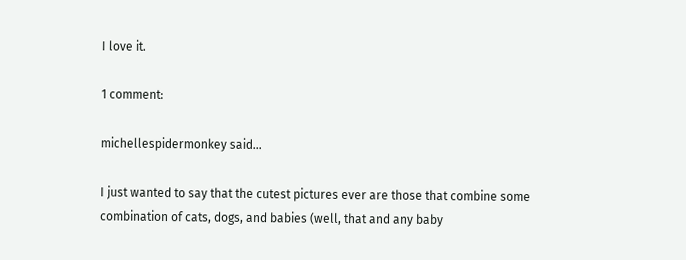I love it.

1 comment:

michellespidermonkey said...

I just wanted to say that the cutest pictures ever are those that combine some combination of cats, dogs, and babies (well, that and any baby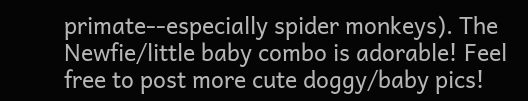primate--especially spider monkeys). The Newfie/little baby combo is adorable! Feel free to post more cute doggy/baby pics!